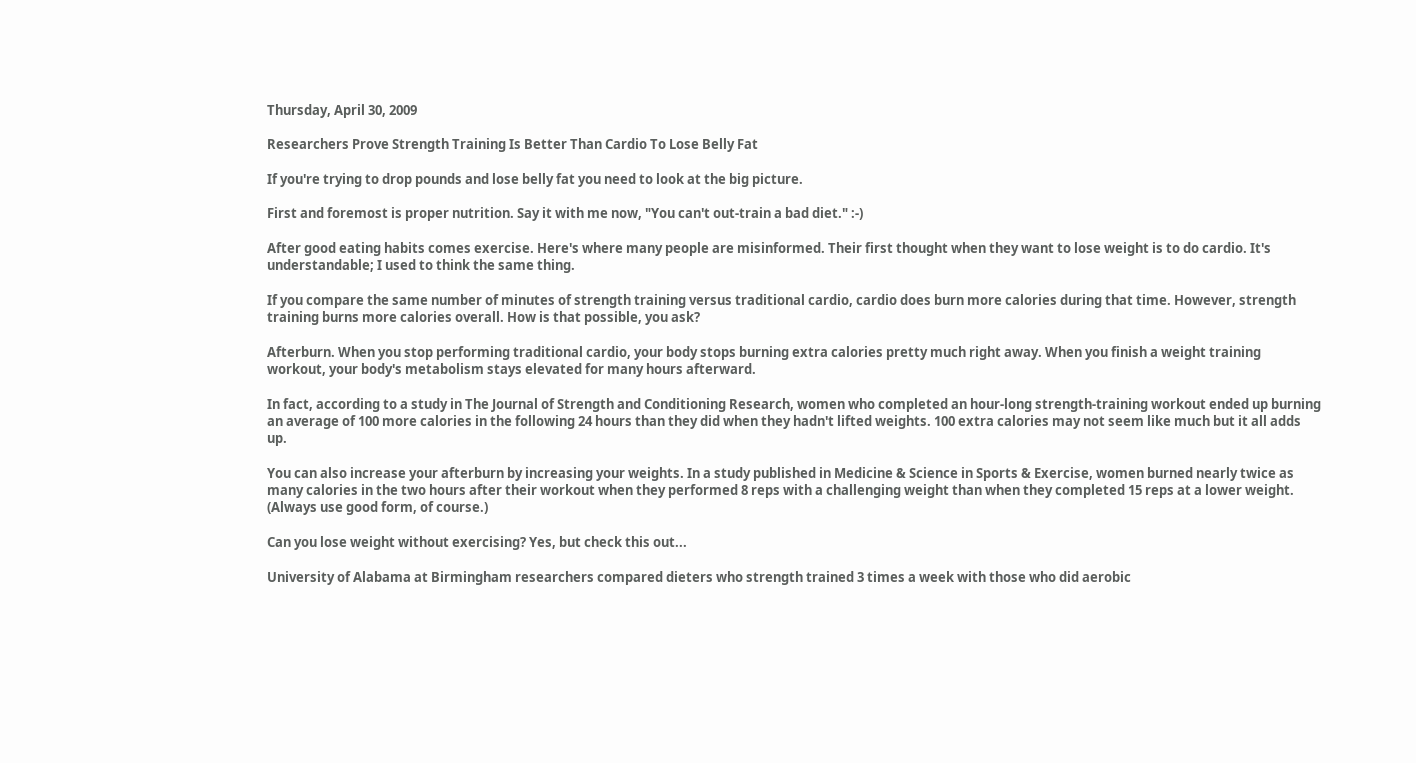Thursday, April 30, 2009

Researchers Prove Strength Training Is Better Than Cardio To Lose Belly Fat

If you're trying to drop pounds and lose belly fat you need to look at the big picture.

First and foremost is proper nutrition. Say it with me now, "You can't out-train a bad diet." :-)

After good eating habits comes exercise. Here's where many people are misinformed. Their first thought when they want to lose weight is to do cardio. It's understandable; I used to think the same thing.

If you compare the same number of minutes of strength training versus traditional cardio, cardio does burn more calories during that time. However, strength training burns more calories overall. How is that possible, you ask?

Afterburn. When you stop performing traditional cardio, your body stops burning extra calories pretty much right away. When you finish a weight training workout, your body's metabolism stays elevated for many hours afterward.

In fact, according to a study in The Journal of Strength and Conditioning Research, women who completed an hour-long strength-training workout ended up burning an average of 100 more calories in the following 24 hours than they did when they hadn't lifted weights. 100 extra calories may not seem like much but it all adds up.

You can also increase your afterburn by increasing your weights. In a study published in Medicine & Science in Sports & Exercise, women burned nearly twice as many calories in the two hours after their workout when they performed 8 reps with a challenging weight than when they completed 15 reps at a lower weight. (Always use good form, of course.)

Can you lose weight without exercising? Yes, but check this out...

University of Alabama at Birmingham researchers compared dieters who strength trained 3 times a week with those who did aerobic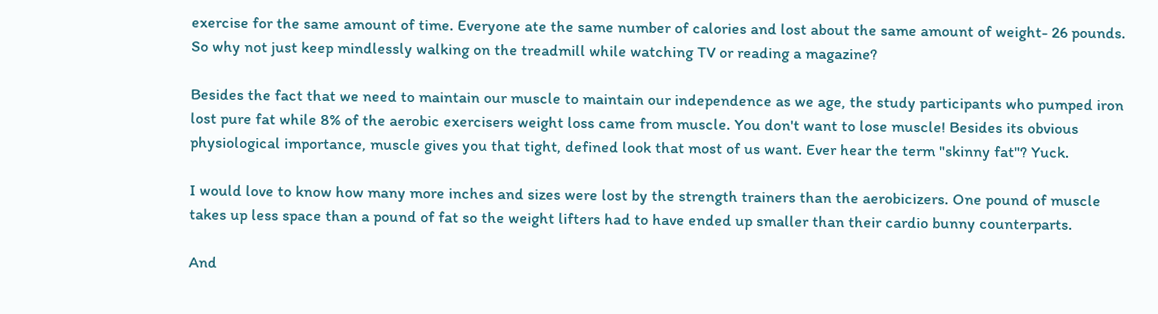exercise for the same amount of time. Everyone ate the same number of calories and lost about the same amount of weight- 26 pounds. So why not just keep mindlessly walking on the treadmill while watching TV or reading a magazine?

Besides the fact that we need to maintain our muscle to maintain our independence as we age, the study participants who pumped iron lost pure fat while 8% of the aerobic exercisers weight loss came from muscle. You don't want to lose muscle! Besides its obvious physiological importance, muscle gives you that tight, defined look that most of us want. Ever hear the term "skinny fat"? Yuck.

I would love to know how many more inches and sizes were lost by the strength trainers than the aerobicizers. One pound of muscle takes up less space than a pound of fat so the weight lifters had to have ended up smaller than their cardio bunny counterparts.

And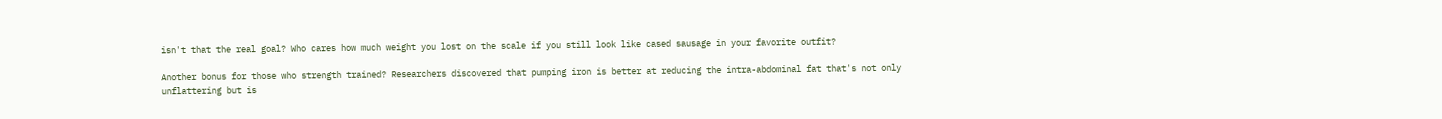isn't that the real goal? Who cares how much weight you lost on the scale if you still look like cased sausage in your favorite outfit?

Another bonus for those who strength trained? Researchers discovered that pumping iron is better at reducing the intra-abdominal fat that's not only unflattering but is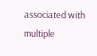associated with multiple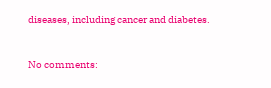diseases, including cancer and diabetes.


No comments: